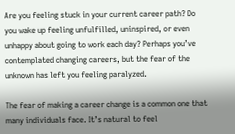Are you feeling stuck in your current career path? Do you wake up feeling unfulfilled, uninspired, or even unhappy about going to work each day? Perhaps you’ve contemplated changing careers, but the fear of the unknown has left you feeling paralyzed.

The fear of making a career change is a common one that many individuals face. It’s natural to feel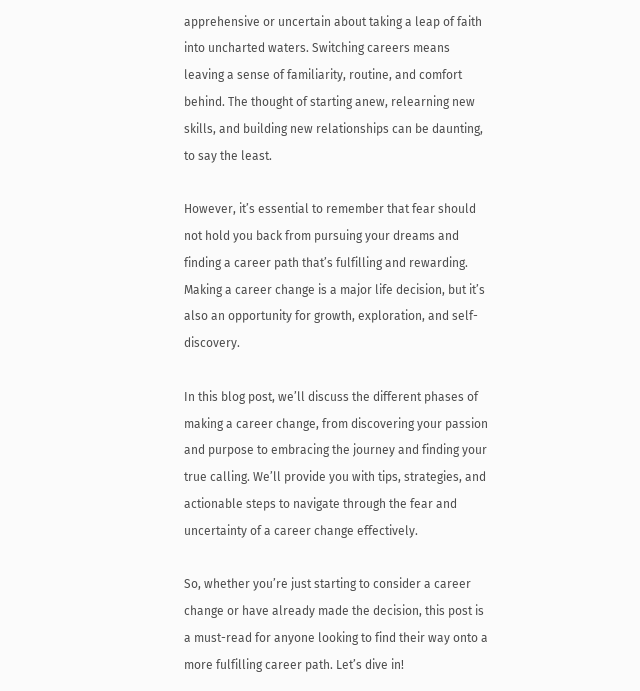apprehensive or uncertain about taking a leap of faith into uncharted waters. Switching careers means leaving a sense of familiarity, routine, and comfort behind. The thought of starting anew, relearning new skills, and building new relationships can be daunting, to say the least.

However, it’s essential to remember that fear should not hold you back from pursuing your dreams and finding a career path that’s fulfilling and rewarding. Making a career change is a major life decision, but it’s also an opportunity for growth, exploration, and self-discovery.

In this blog post, we’ll discuss the different phases of making a career change, from discovering your passion and purpose to embracing the journey and finding your true calling. We’ll provide you with tips, strategies, and actionable steps to navigate through the fear and uncertainty of a career change effectively.

So, whether you’re just starting to consider a career change or have already made the decision, this post is a must-read for anyone looking to find their way onto a more fulfilling career path. Let’s dive in!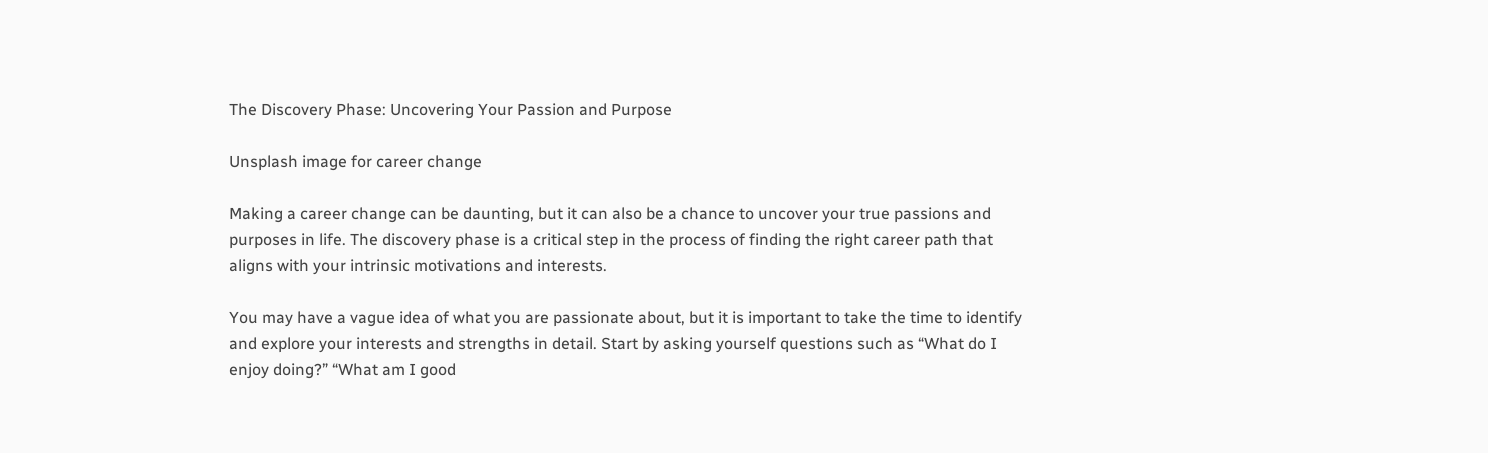The Discovery Phase: Uncovering Your Passion and Purpose

Unsplash image for career change

Making a career change can be daunting, but it can also be a chance to uncover your true passions and purposes in life. The discovery phase is a critical step in the process of finding the right career path that aligns with your intrinsic motivations and interests.

You may have a vague idea of what you are passionate about, but it is important to take the time to identify and explore your interests and strengths in detail. Start by asking yourself questions such as “What do I enjoy doing?” “What am I good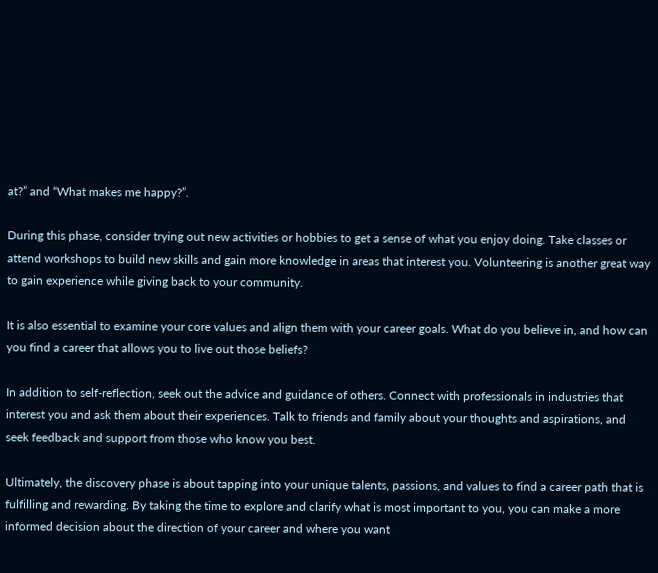at?” and “What makes me happy?”.

During this phase, consider trying out new activities or hobbies to get a sense of what you enjoy doing. Take classes or attend workshops to build new skills and gain more knowledge in areas that interest you. Volunteering is another great way to gain experience while giving back to your community.

It is also essential to examine your core values and align them with your career goals. What do you believe in, and how can you find a career that allows you to live out those beliefs?

In addition to self-reflection, seek out the advice and guidance of others. Connect with professionals in industries that interest you and ask them about their experiences. Talk to friends and family about your thoughts and aspirations, and seek feedback and support from those who know you best.

Ultimately, the discovery phase is about tapping into your unique talents, passions, and values to find a career path that is fulfilling and rewarding. By taking the time to explore and clarify what is most important to you, you can make a more informed decision about the direction of your career and where you want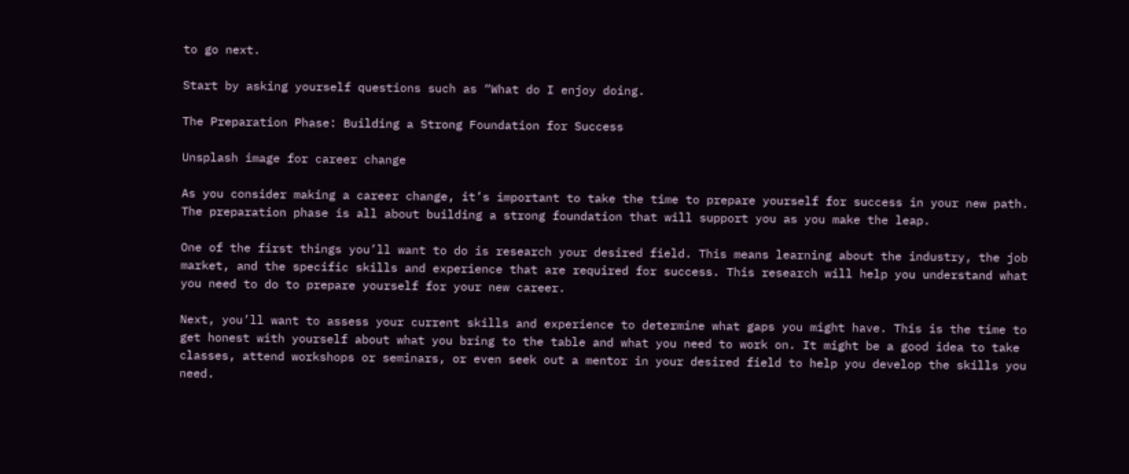to go next.

Start by asking yourself questions such as “What do I enjoy doing.

The Preparation Phase: Building a Strong Foundation for Success

Unsplash image for career change

As you consider making a career change, it’s important to take the time to prepare yourself for success in your new path. The preparation phase is all about building a strong foundation that will support you as you make the leap.

One of the first things you’ll want to do is research your desired field. This means learning about the industry, the job market, and the specific skills and experience that are required for success. This research will help you understand what you need to do to prepare yourself for your new career.

Next, you’ll want to assess your current skills and experience to determine what gaps you might have. This is the time to get honest with yourself about what you bring to the table and what you need to work on. It might be a good idea to take classes, attend workshops or seminars, or even seek out a mentor in your desired field to help you develop the skills you need.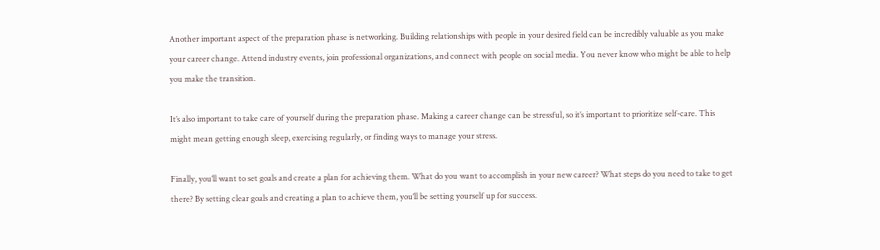Another important aspect of the preparation phase is networking. Building relationships with people in your desired field can be incredibly valuable as you make your career change. Attend industry events, join professional organizations, and connect with people on social media. You never know who might be able to help you make the transition.

It’s also important to take care of yourself during the preparation phase. Making a career change can be stressful, so it’s important to prioritize self-care. This might mean getting enough sleep, exercising regularly, or finding ways to manage your stress.

Finally, you’ll want to set goals and create a plan for achieving them. What do you want to accomplish in your new career? What steps do you need to take to get there? By setting clear goals and creating a plan to achieve them, you’ll be setting yourself up for success.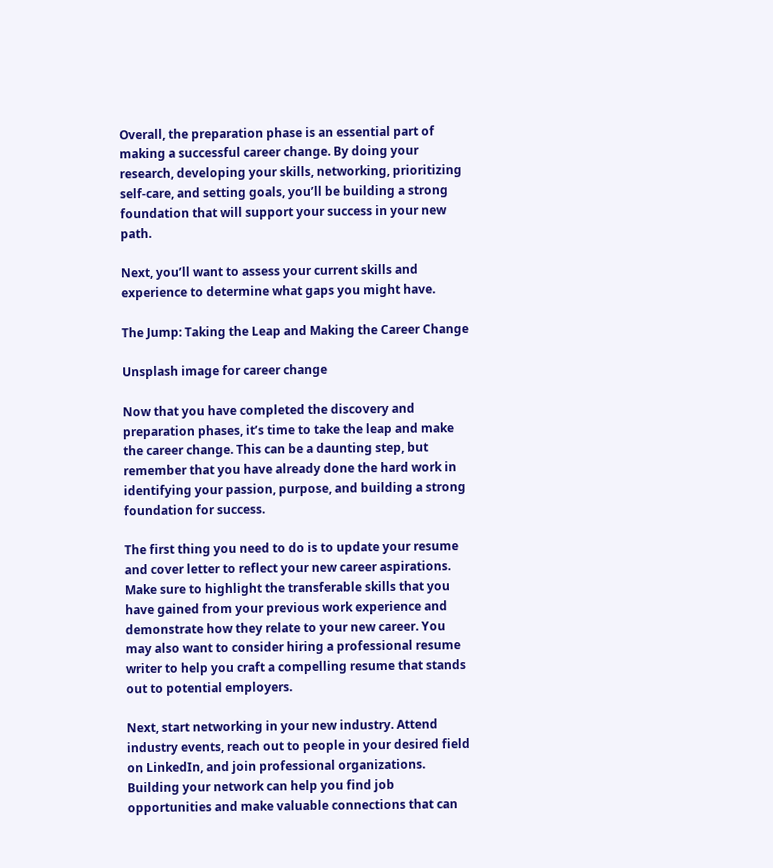Overall, the preparation phase is an essential part of making a successful career change. By doing your research, developing your skills, networking, prioritizing self-care, and setting goals, you’ll be building a strong foundation that will support your success in your new path.

Next, you’ll want to assess your current skills and experience to determine what gaps you might have.

The Jump: Taking the Leap and Making the Career Change

Unsplash image for career change

Now that you have completed the discovery and preparation phases, it’s time to take the leap and make the career change. This can be a daunting step, but remember that you have already done the hard work in identifying your passion, purpose, and building a strong foundation for success.

The first thing you need to do is to update your resume and cover letter to reflect your new career aspirations. Make sure to highlight the transferable skills that you have gained from your previous work experience and demonstrate how they relate to your new career. You may also want to consider hiring a professional resume writer to help you craft a compelling resume that stands out to potential employers.

Next, start networking in your new industry. Attend industry events, reach out to people in your desired field on LinkedIn, and join professional organizations. Building your network can help you find job opportunities and make valuable connections that can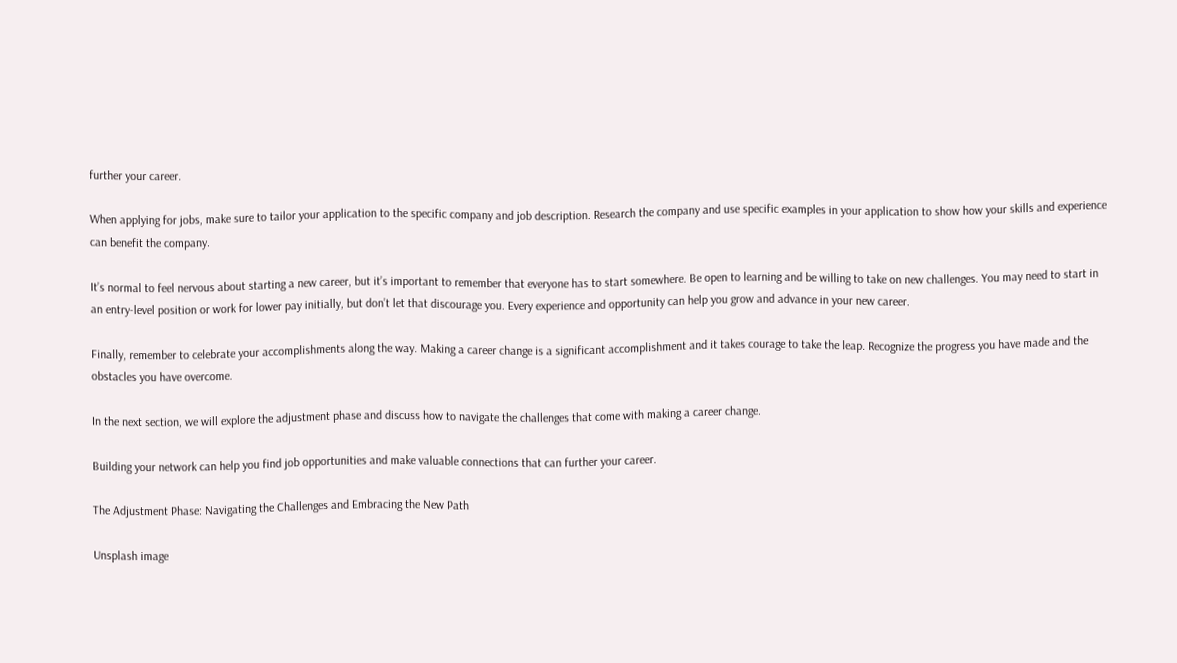further your career.

When applying for jobs, make sure to tailor your application to the specific company and job description. Research the company and use specific examples in your application to show how your skills and experience can benefit the company.

It’s normal to feel nervous about starting a new career, but it’s important to remember that everyone has to start somewhere. Be open to learning and be willing to take on new challenges. You may need to start in an entry-level position or work for lower pay initially, but don’t let that discourage you. Every experience and opportunity can help you grow and advance in your new career.

Finally, remember to celebrate your accomplishments along the way. Making a career change is a significant accomplishment and it takes courage to take the leap. Recognize the progress you have made and the obstacles you have overcome.

In the next section, we will explore the adjustment phase and discuss how to navigate the challenges that come with making a career change.

Building your network can help you find job opportunities and make valuable connections that can further your career.

The Adjustment Phase: Navigating the Challenges and Embracing the New Path

Unsplash image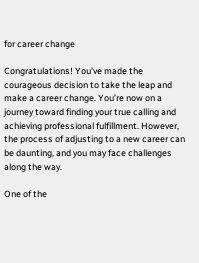for career change

Congratulations! You’ve made the courageous decision to take the leap and make a career change. You’re now on a journey toward finding your true calling and achieving professional fulfillment. However, the process of adjusting to a new career can be daunting, and you may face challenges along the way.

One of the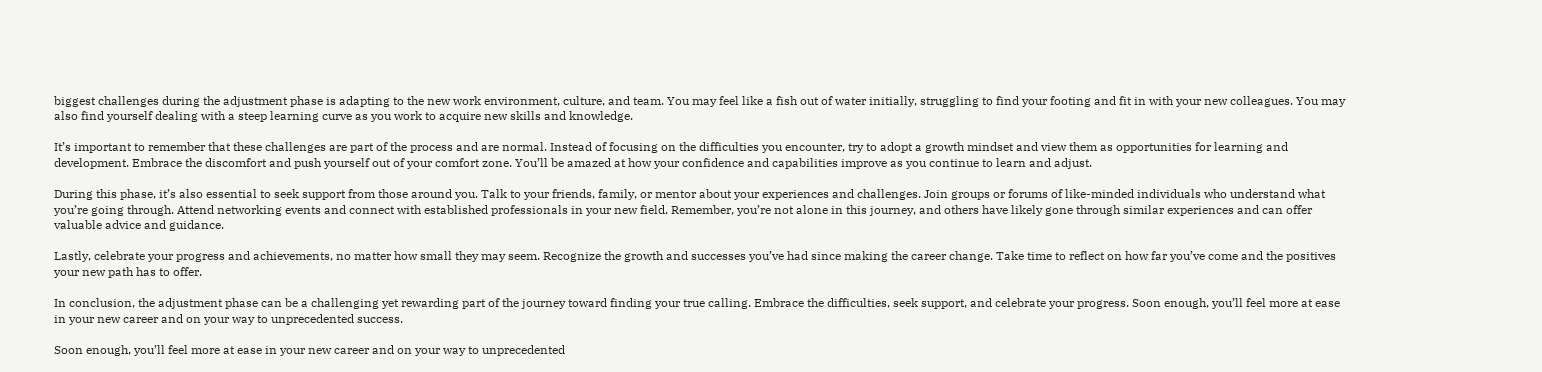biggest challenges during the adjustment phase is adapting to the new work environment, culture, and team. You may feel like a fish out of water initially, struggling to find your footing and fit in with your new colleagues. You may also find yourself dealing with a steep learning curve as you work to acquire new skills and knowledge.

It’s important to remember that these challenges are part of the process and are normal. Instead of focusing on the difficulties you encounter, try to adopt a growth mindset and view them as opportunities for learning and development. Embrace the discomfort and push yourself out of your comfort zone. You’ll be amazed at how your confidence and capabilities improve as you continue to learn and adjust.

During this phase, it’s also essential to seek support from those around you. Talk to your friends, family, or mentor about your experiences and challenges. Join groups or forums of like-minded individuals who understand what you’re going through. Attend networking events and connect with established professionals in your new field. Remember, you’re not alone in this journey, and others have likely gone through similar experiences and can offer valuable advice and guidance.

Lastly, celebrate your progress and achievements, no matter how small they may seem. Recognize the growth and successes you’ve had since making the career change. Take time to reflect on how far you’ve come and the positives your new path has to offer.

In conclusion, the adjustment phase can be a challenging yet rewarding part of the journey toward finding your true calling. Embrace the difficulties, seek support, and celebrate your progress. Soon enough, you’ll feel more at ease in your new career and on your way to unprecedented success.

Soon enough, you’ll feel more at ease in your new career and on your way to unprecedented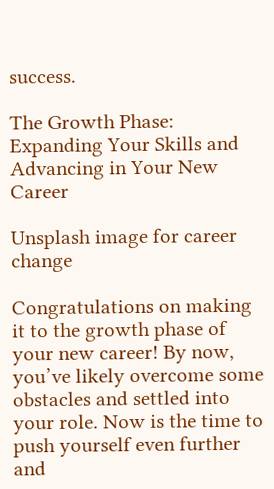success.

The Growth Phase: Expanding Your Skills and Advancing in Your New Career

Unsplash image for career change

Congratulations on making it to the growth phase of your new career! By now, you’ve likely overcome some obstacles and settled into your role. Now is the time to push yourself even further and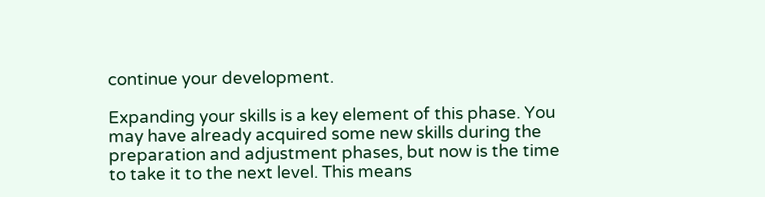continue your development.

Expanding your skills is a key element of this phase. You may have already acquired some new skills during the preparation and adjustment phases, but now is the time to take it to the next level. This means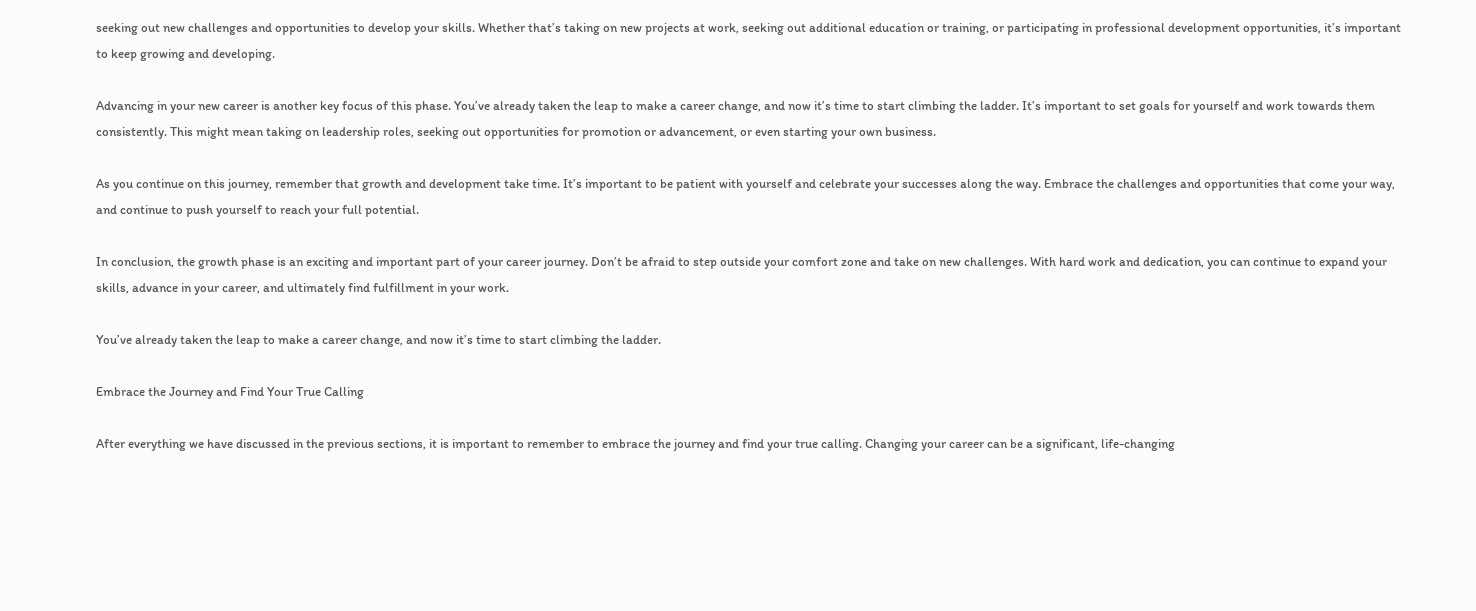seeking out new challenges and opportunities to develop your skills. Whether that’s taking on new projects at work, seeking out additional education or training, or participating in professional development opportunities, it’s important to keep growing and developing.

Advancing in your new career is another key focus of this phase. You’ve already taken the leap to make a career change, and now it’s time to start climbing the ladder. It’s important to set goals for yourself and work towards them consistently. This might mean taking on leadership roles, seeking out opportunities for promotion or advancement, or even starting your own business.

As you continue on this journey, remember that growth and development take time. It’s important to be patient with yourself and celebrate your successes along the way. Embrace the challenges and opportunities that come your way, and continue to push yourself to reach your full potential.

In conclusion, the growth phase is an exciting and important part of your career journey. Don’t be afraid to step outside your comfort zone and take on new challenges. With hard work and dedication, you can continue to expand your skills, advance in your career, and ultimately find fulfillment in your work.

You’ve already taken the leap to make a career change, and now it’s time to start climbing the ladder.

Embrace the Journey and Find Your True Calling

After everything we have discussed in the previous sections, it is important to remember to embrace the journey and find your true calling. Changing your career can be a significant, life-changing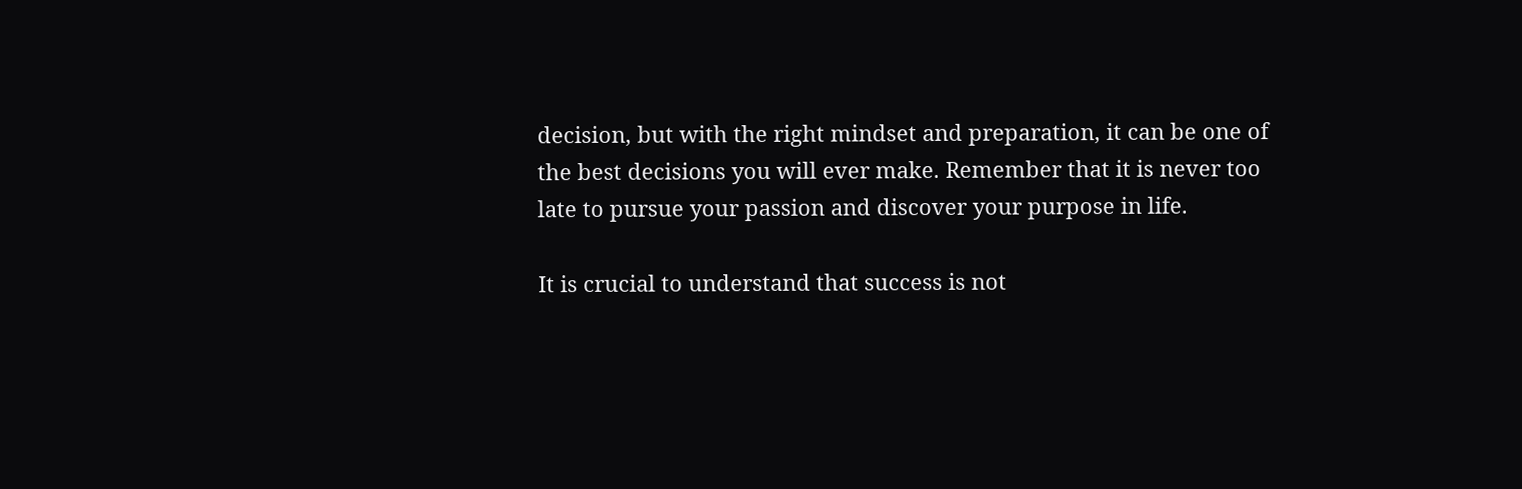decision, but with the right mindset and preparation, it can be one of the best decisions you will ever make. Remember that it is never too late to pursue your passion and discover your purpose in life.

It is crucial to understand that success is not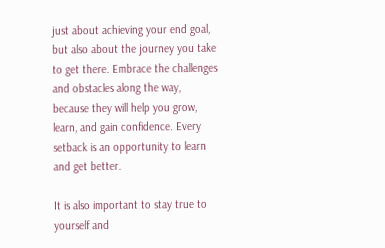just about achieving your end goal, but also about the journey you take to get there. Embrace the challenges and obstacles along the way, because they will help you grow, learn, and gain confidence. Every setback is an opportunity to learn and get better.

It is also important to stay true to yourself and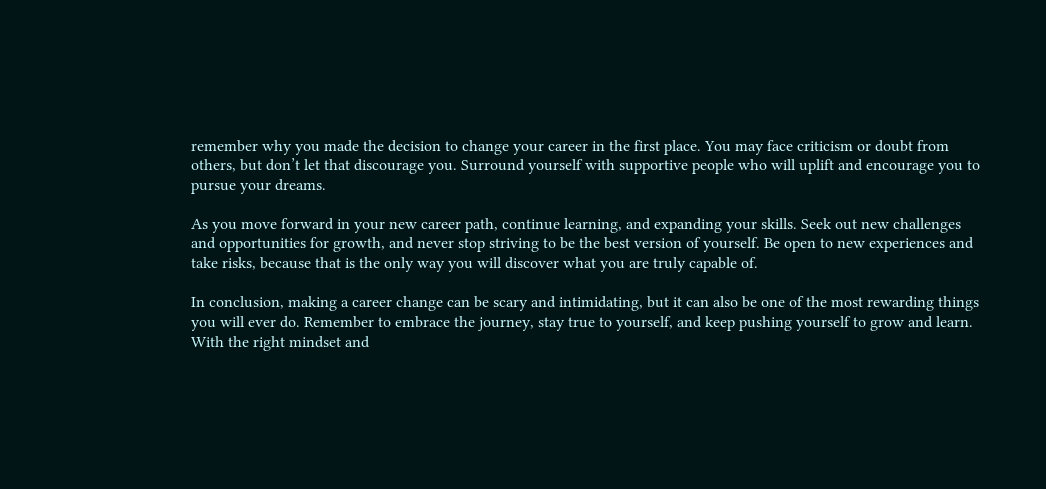remember why you made the decision to change your career in the first place. You may face criticism or doubt from others, but don’t let that discourage you. Surround yourself with supportive people who will uplift and encourage you to pursue your dreams.

As you move forward in your new career path, continue learning, and expanding your skills. Seek out new challenges and opportunities for growth, and never stop striving to be the best version of yourself. Be open to new experiences and take risks, because that is the only way you will discover what you are truly capable of.

In conclusion, making a career change can be scary and intimidating, but it can also be one of the most rewarding things you will ever do. Remember to embrace the journey, stay true to yourself, and keep pushing yourself to grow and learn. With the right mindset and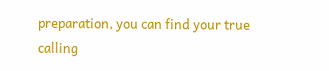preparation, you can find your true calling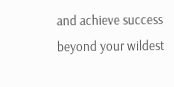and achieve success beyond your wildest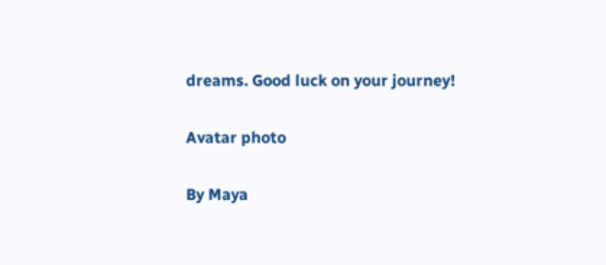dreams. Good luck on your journey!

Avatar photo

By Maya